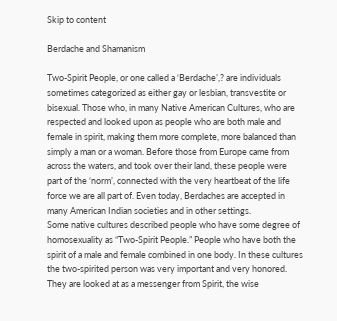Skip to content

Berdache and Shamanism

Two-Spirit People, or one called a ‘Berdache’,? are individuals sometimes categorized as either gay or lesbian, transvestite or bisexual. Those who, in many Native American Cultures, who are respected and looked upon as people who are both male and female in spirit, making them more complete, more balanced than simply a man or a woman. Before those from Europe came from across the waters, and took over their land, these people were part of the ‘norm’, connected with the very heartbeat of the life force we are all part of. Even today, Berdaches are accepted in many American Indian societies and in other settings.
Some native cultures described people who have some degree of homosexuality as “Two-Spirit People.” People who have both the spirit of a male and female combined in one body. In these cultures the two-spirited person was very important and very honored. They are looked at as a messenger from Spirit, the wise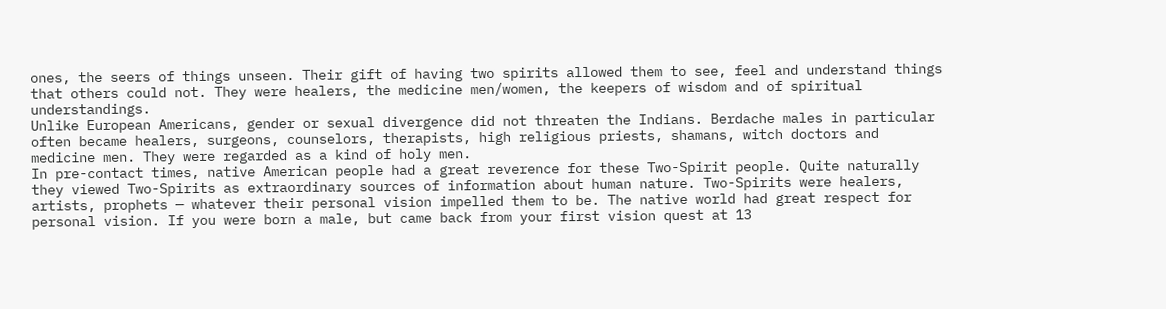ones, the seers of things unseen. Their gift of having two spirits allowed them to see, feel and understand things that others could not. They were healers, the medicine men/women, the keepers of wisdom and of spiritual understandings.
Unlike European Americans, gender or sexual divergence did not threaten the Indians. Berdache males in particular often became healers, surgeons, counselors, therapists, high religious priests, shamans, witch doctors and medicine men. They were regarded as a kind of holy men.
In pre-contact times, native American people had a great reverence for these Two-Spirit people. Quite naturally they viewed Two-Spirits as extraordinary sources of information about human nature. Two-Spirits were healers, artists, prophets — whatever their personal vision impelled them to be. The native world had great respect for personal vision. If you were born a male, but came back from your first vision quest at 13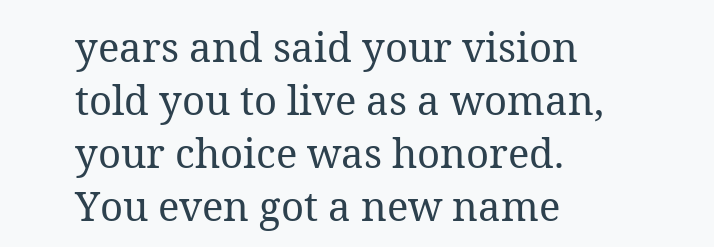years and said your vision told you to live as a woman, your choice was honored. You even got a new name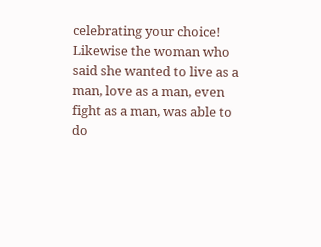celebrating your choice! Likewise the woman who said she wanted to live as a man, love as a man, even fight as a man, was able to do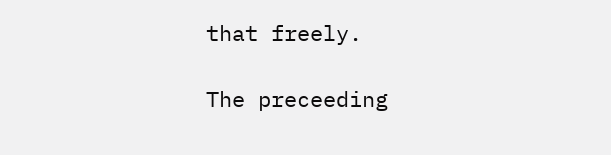that freely.

The preceeding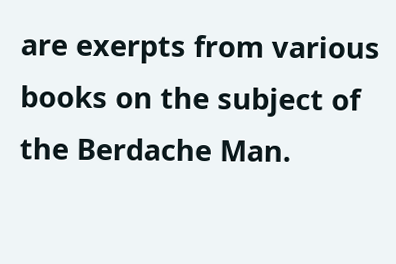are exerpts from various books on the subject of the Berdache Man.